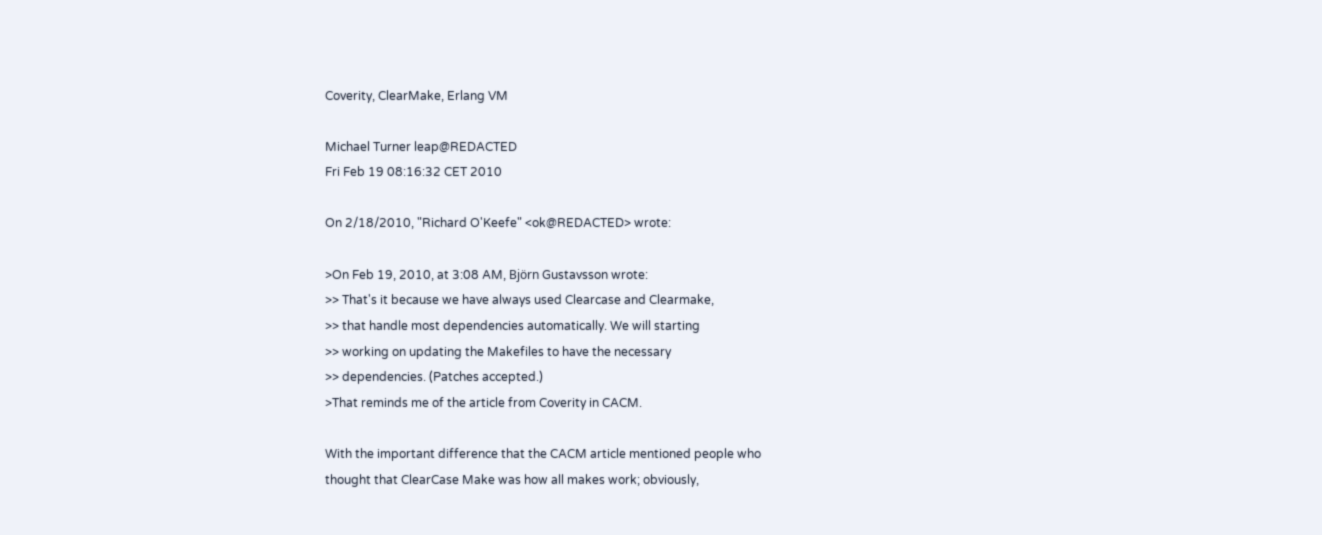Coverity, ClearMake, Erlang VM

Michael Turner leap@REDACTED
Fri Feb 19 08:16:32 CET 2010

On 2/18/2010, "Richard O'Keefe" <ok@REDACTED> wrote:

>On Feb 19, 2010, at 3:08 AM, Björn Gustavsson wrote:
>> That's it because we have always used Clearcase and Clearmake,
>> that handle most dependencies automatically. We will starting
>> working on updating the Makefiles to have the necessary
>> dependencies. (Patches accepted.)
>That reminds me of the article from Coverity in CACM.

With the important difference that the CACM article mentioned people who
thought that ClearCase Make was how all makes work; obviously,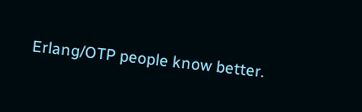Erlang/OTP people know better.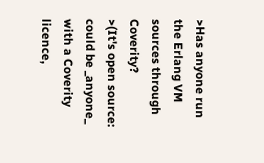>Has anyone run the Erlang VM sources through Coverity?
>(It's open source: could be _anyone_ with a Coverity licence,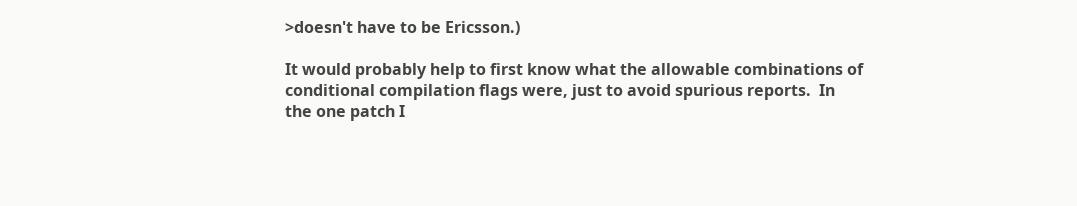>doesn't have to be Ericsson.)

It would probably help to first know what the allowable combinations of
conditional compilation flags were, just to avoid spurious reports.  In
the one patch I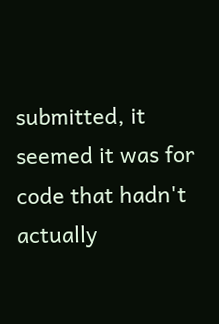submitted, it seemed it was for code that hadn't
actually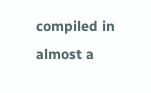compiled in almost a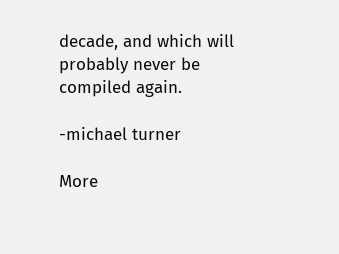decade, and which will probably never be
compiled again.

-michael turner

More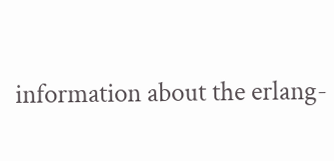information about the erlang-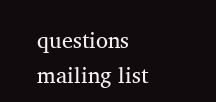questions mailing list